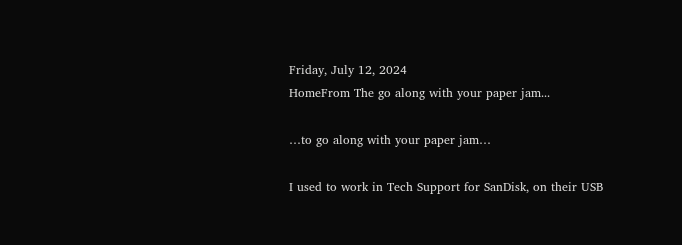Friday, July 12, 2024
HomeFrom The go along with your paper jam...

…to go along with your paper jam…

I used to work in Tech Support for SanDisk, on their USB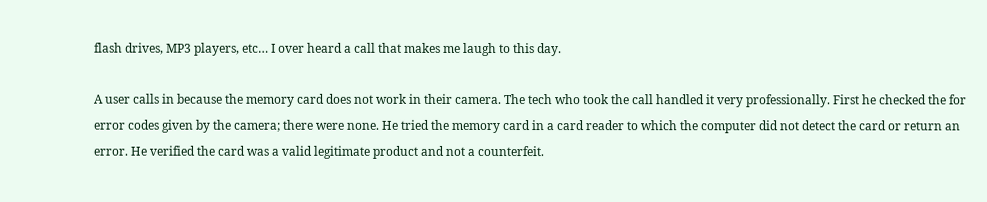flash drives, MP3 players, etc… I over heard a call that makes me laugh to this day.

A user calls in because the memory card does not work in their camera. The tech who took the call handled it very professionally. First he checked the for error codes given by the camera; there were none. He tried the memory card in a card reader to which the computer did not detect the card or return an error. He verified the card was a valid legitimate product and not a counterfeit.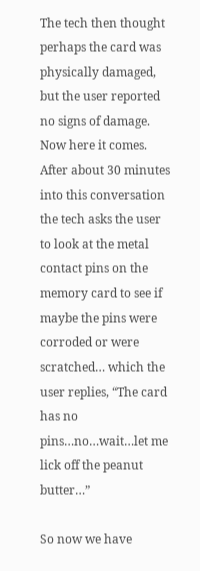The tech then thought perhaps the card was physically damaged, but the user reported no signs of damage. Now here it comes. After about 30 minutes into this conversation the tech asks the user to look at the metal contact pins on the memory card to see if maybe the pins were corroded or were scratched… which the user replies, “The card has no pins…no…wait…let me lick off the peanut butter…”

So now we have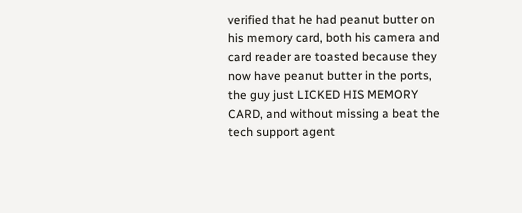verified that he had peanut butter on his memory card, both his camera and card reader are toasted because they now have peanut butter in the ports, the guy just LICKED HIS MEMORY CARD, and without missing a beat the tech support agent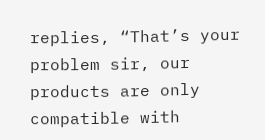replies, “That’s your problem sir, our products are only compatible with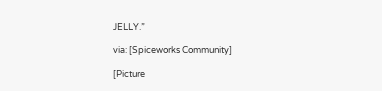JELLY.”

via: [Spiceworks Community]

[Picture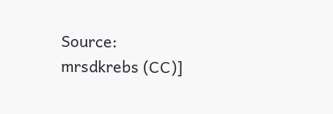Source: mrsdkrebs (CC)]